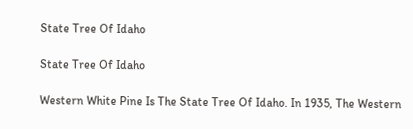State Tree Of Idaho

State Tree Of Idaho

Western White Pine Is The State Tree Of Idaho. In 1935, The Western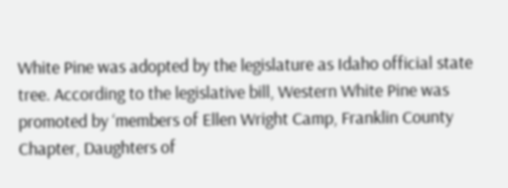White Pine was adopted by the legislature as Idaho official state tree. According to the legislative bill, Western White Pine was promoted by ‘members of Ellen Wright Camp, Franklin County Chapter, Daughters of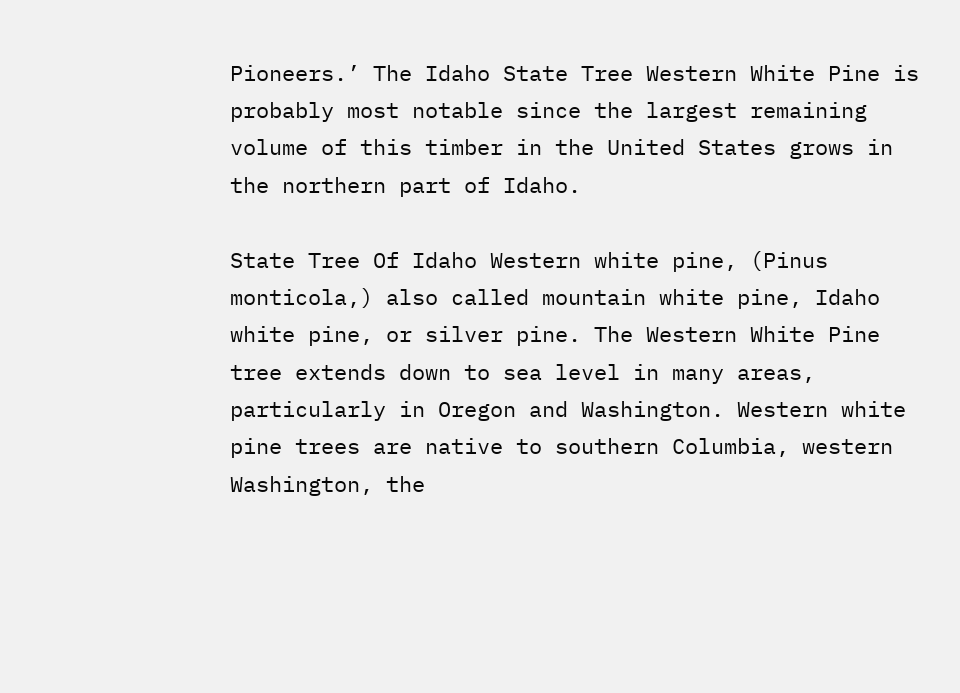Pioneers.’ The Idaho State Tree Western White Pine is probably most notable since the largest remaining volume of this timber in the United States grows in the northern part of Idaho.

State Tree Of Idaho Western white pine, (Pinus monticola,) also called mountain white pine, Idaho white pine, or silver pine. The Western White Pine tree extends down to sea level in many areas, particularly in Oregon and Washington. Western white pine trees are native to southern Columbia, western Washington, the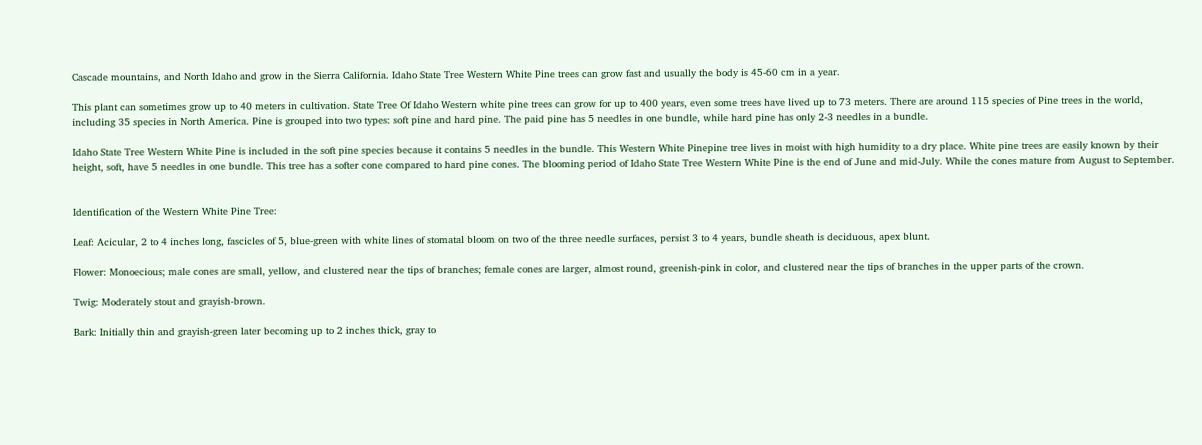Cascade mountains, and North Idaho and grow in the Sierra California. Idaho State Tree Western White Pine trees can grow fast and usually the body is 45-60 cm in a year.

This plant can sometimes grow up to 40 meters in cultivation. State Tree Of Idaho Western white pine trees can grow for up to 400 years, even some trees have lived up to 73 meters. There are around 115 species of Pine trees in the world, including 35 species in North America. Pine is grouped into two types: soft pine and hard pine. The paid pine has 5 needles in one bundle, while hard pine has only 2-3 needles in a bundle.

Idaho State Tree Western White Pine is included in the soft pine species because it contains 5 needles in the bundle. This Western White Pinepine tree lives in moist with high humidity to a dry place. White pine trees are easily known by their height, soft, have 5 needles in one bundle. This tree has a softer cone compared to hard pine cones. The blooming period of Idaho State Tree Western White Pine is the end of June and mid-July. While the cones mature from August to September.


Identification of the Western White Pine Tree:

Leaf: Acicular, 2 to 4 inches long, fascicles of 5, blue-green with white lines of stomatal bloom on two of the three needle surfaces, persist 3 to 4 years, bundle sheath is deciduous, apex blunt.

Flower: Monoecious; male cones are small, yellow, and clustered near the tips of branches; female cones are larger, almost round, greenish-pink in color, and clustered near the tips of branches in the upper parts of the crown.

Twig: Moderately stout and grayish-brown.

Bark: Initially thin and grayish-green later becoming up to 2 inches thick, gray to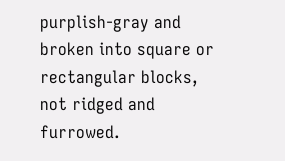purplish-gray and broken into square or rectangular blocks, not ridged and furrowed.